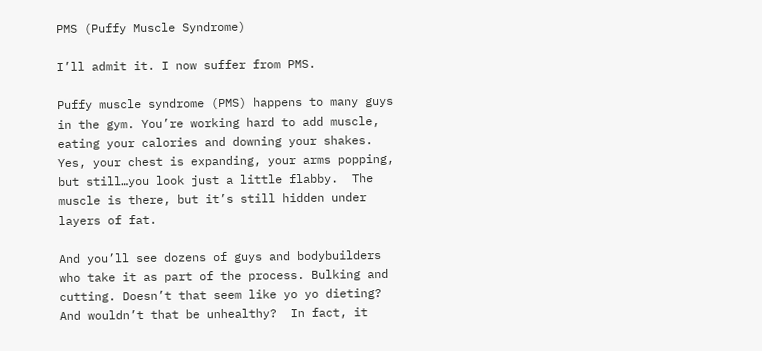PMS (Puffy Muscle Syndrome)

I’ll admit it. I now suffer from PMS.

Puffy muscle syndrome (PMS) happens to many guys in the gym. You’re working hard to add muscle, eating your calories and downing your shakes.  Yes, your chest is expanding, your arms popping, but still…you look just a little flabby.  The muscle is there, but it’s still hidden under layers of fat.

And you’ll see dozens of guys and bodybuilders who take it as part of the process. Bulking and cutting. Doesn’t that seem like yo yo dieting? And wouldn’t that be unhealthy?  In fact, it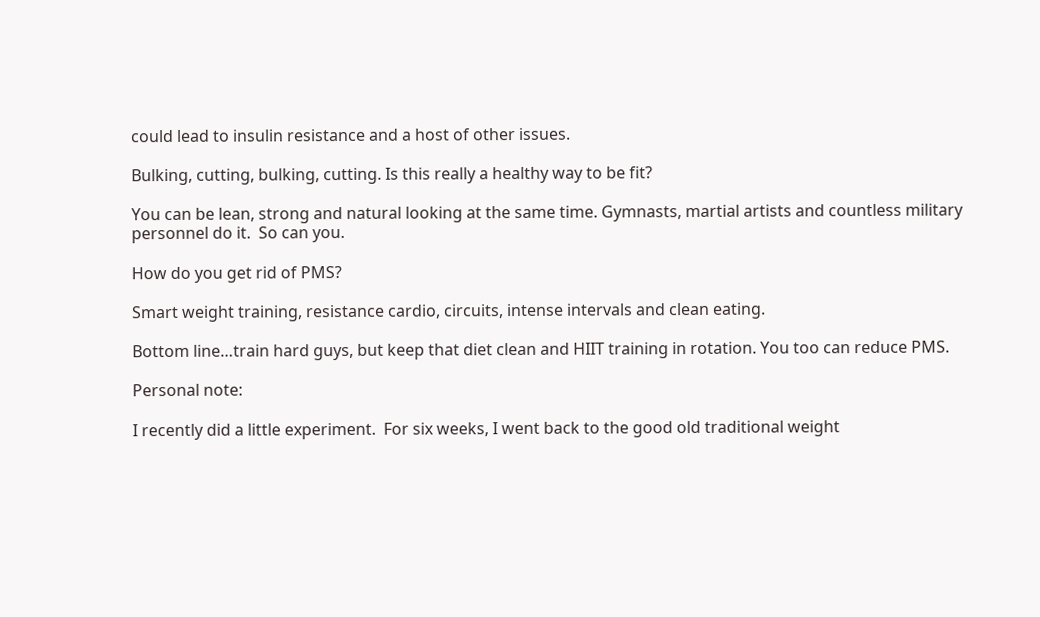could lead to insulin resistance and a host of other issues.

Bulking, cutting, bulking, cutting. Is this really a healthy way to be fit?

You can be lean, strong and natural looking at the same time. Gymnasts, martial artists and countless military personnel do it.  So can you.

How do you get rid of PMS?

Smart weight training, resistance cardio, circuits, intense intervals and clean eating.

Bottom line…train hard guys, but keep that diet clean and HIIT training in rotation. You too can reduce PMS.

Personal note:

I recently did a little experiment.  For six weeks, I went back to the good old traditional weight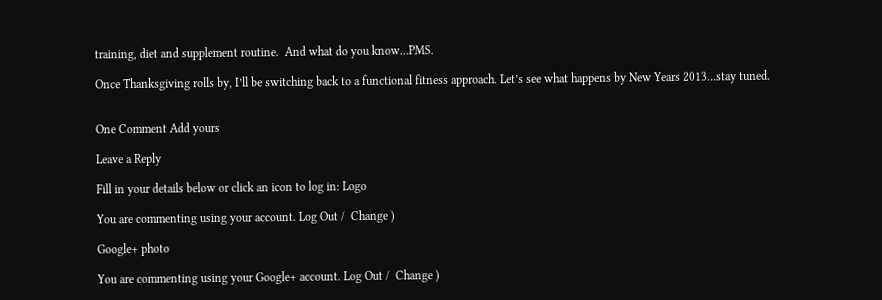training, diet and supplement routine.  And what do you know…PMS.

Once Thanksgiving rolls by, I’ll be switching back to a functional fitness approach. Let’s see what happens by New Years 2013…stay tuned.


One Comment Add yours

Leave a Reply

Fill in your details below or click an icon to log in: Logo

You are commenting using your account. Log Out /  Change )

Google+ photo

You are commenting using your Google+ account. Log Out /  Change )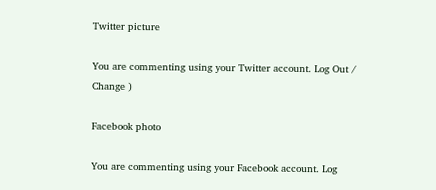Twitter picture

You are commenting using your Twitter account. Log Out /  Change )

Facebook photo

You are commenting using your Facebook account. Log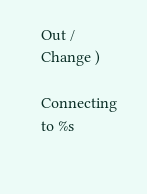Out /  Change )

Connecting to %s